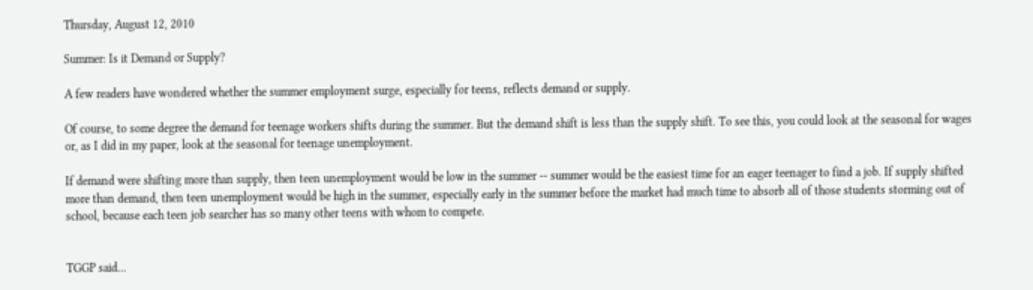Thursday, August 12, 2010

Summer: Is it Demand or Supply?

A few readers have wondered whether the summer employment surge, especially for teens, reflects demand or supply.

Of course, to some degree the demand for teenage workers shifts during the summer. But the demand shift is less than the supply shift. To see this, you could look at the seasonal for wages or, as I did in my paper, look at the seasonal for teenage unemployment.

If demand were shifting more than supply, then teen unemployment would be low in the summer -- summer would be the easiest time for an eager teenager to find a job. If supply shifted more than demand, then teen unemployment would be high in the summer, especially early in the summer before the market had much time to absorb all of those students storming out of school, because each teen job searcher has so many other teens with whom to compete.


TGGP said...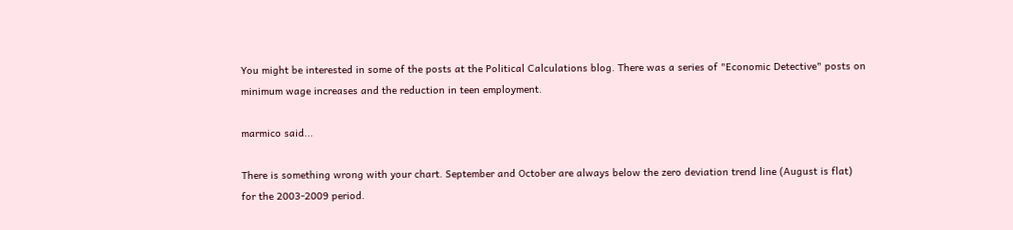You might be interested in some of the posts at the Political Calculations blog. There was a series of "Economic Detective" posts on minimum wage increases and the reduction in teen employment.

marmico said...

There is something wrong with your chart. September and October are always below the zero deviation trend line (August is flat) for the 2003-2009 period.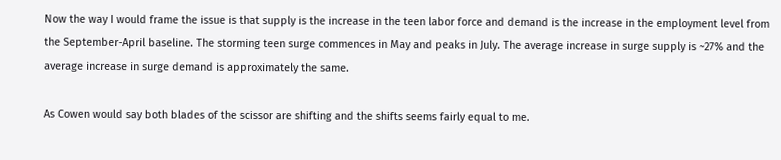Now the way I would frame the issue is that supply is the increase in the teen labor force and demand is the increase in the employment level from the September-April baseline. The storming teen surge commences in May and peaks in July. The average increase in surge supply is ~27% and the average increase in surge demand is approximately the same.

As Cowen would say both blades of the scissor are shifting and the shifts seems fairly equal to me.